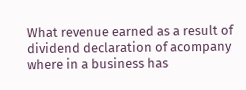What revenue earned as a result of dividend declaration of acompany where in a business has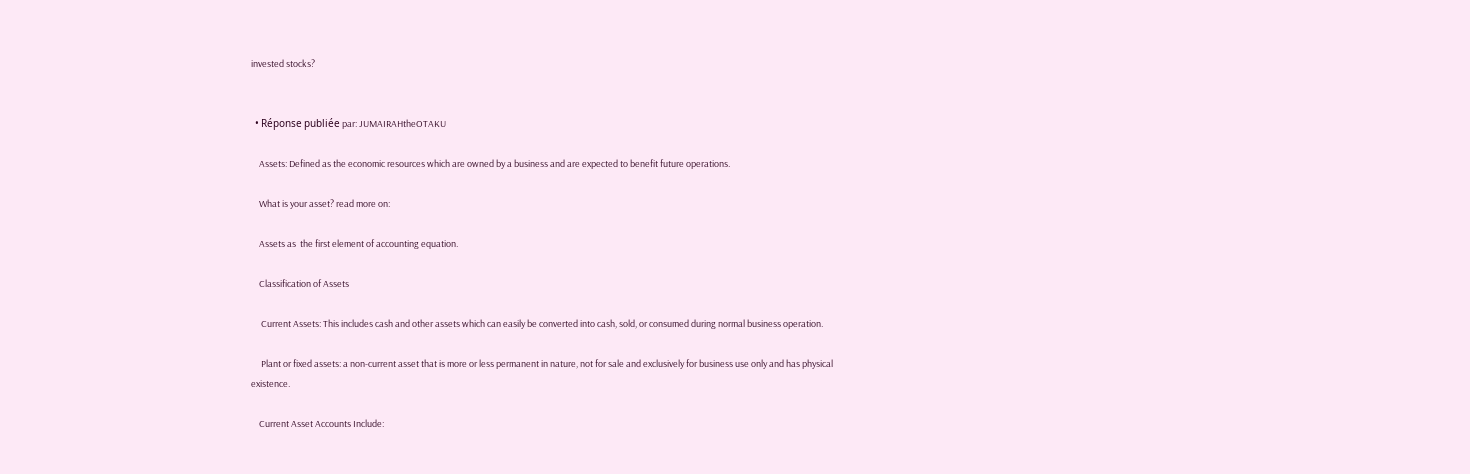invested stocks?


  • Réponse publiée par: JUMAIRAHtheOTAKU

    Assets: Defined as the economic resources which are owned by a business and are expected to benefit future operations.

    What is your asset? read more on:

    Assets as  the first element of accounting equation.

    Classification of Assets

     Current Assets: This includes cash and other assets which can easily be converted into cash, sold, or consumed during normal business operation.

     Plant or fixed assets: a non-current asset that is more or less permanent in nature, not for sale and exclusively for business use only and has physical existence.

    Current Asset Accounts Include: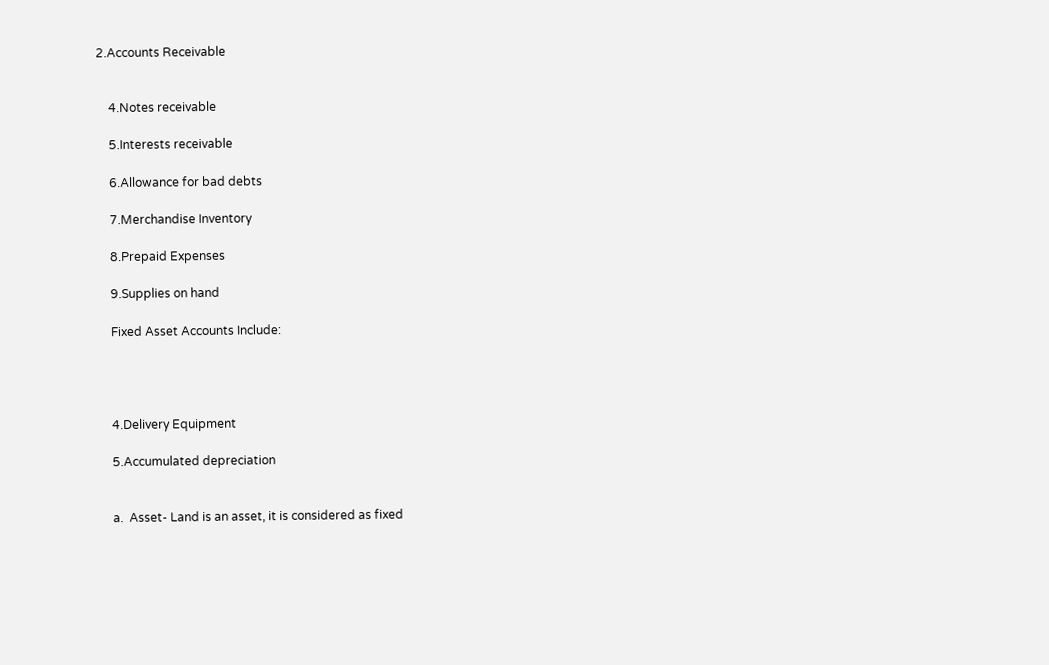2.Accounts Receivable


    4.Notes receivable

    5.Interests receivable

    6.Allowance for bad debts

    7.Merchandise Inventory

    8.Prepaid Expenses

    9.Supplies on hand

    Fixed Asset Accounts Include:




    4.Delivery Equipment

    5.Accumulated depreciation


    a.  Asset- Land is an asset, it is considered as fixed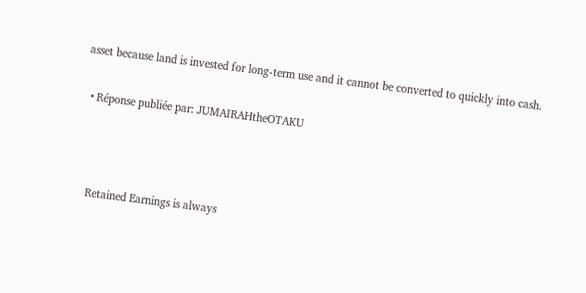asset because land is invested for long-term use and it cannot be converted to quickly into cash.

  • Réponse publiée par: JUMAIRAHtheOTAKU



    Retained Earnings is always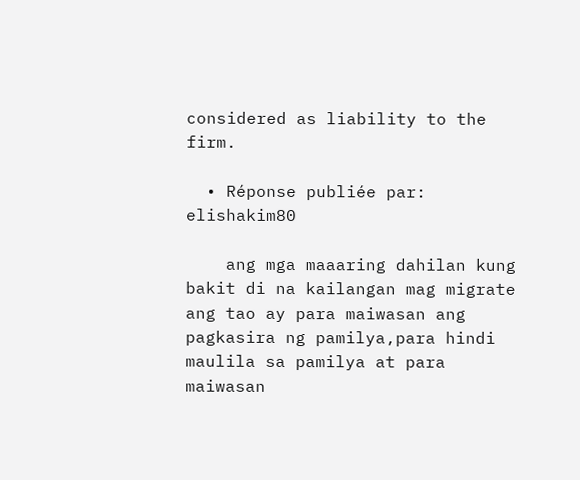considered as liability to the firm.

  • Réponse publiée par: elishakim80

    ang mga maaaring dahilan kung bakit di na kailangan mag migrate ang tao ay para maiwasan ang pagkasira ng pamilya,para hindi maulila sa pamilya at para maiwasan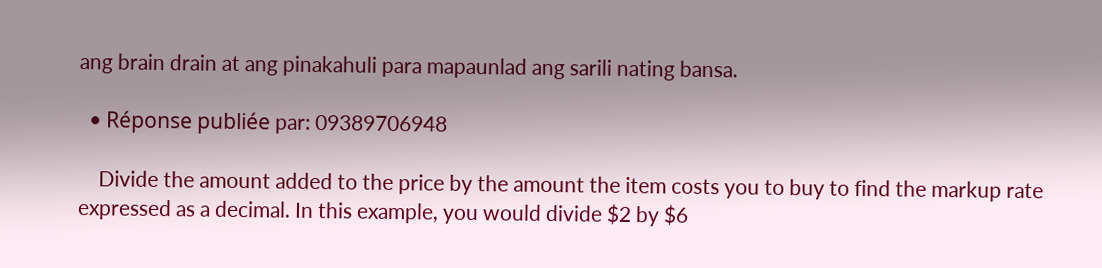ang brain drain at ang pinakahuli para mapaunlad ang sarili nating bansa.

  • Réponse publiée par: 09389706948

    Divide the amount added to the price by the amount the item costs you to buy to find the markup rate expressed as a decimal. In this example, you would divide $2 by $6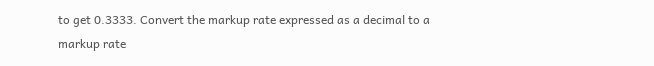to get 0.3333. Convert the markup rate expressed as a decimal to a markup rate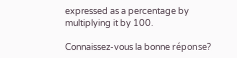expressed as a percentage by multiplying it by 100.

Connaissez-vous la bonne réponse?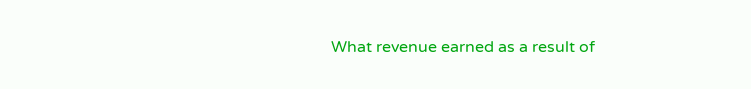What revenue earned as a result of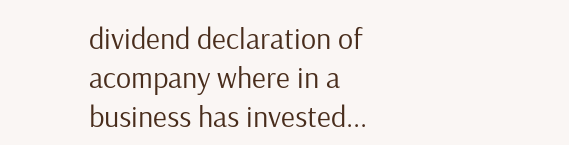dividend declaration of acompany where in a business has invested...